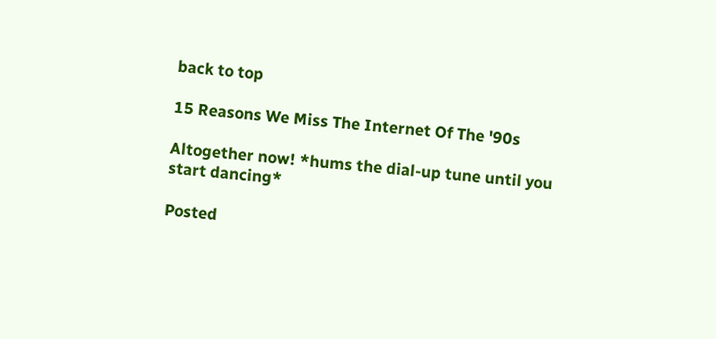back to top

15 Reasons We Miss The Internet Of The '90s

Altogether now! *hums the dial-up tune until you start dancing*

Posted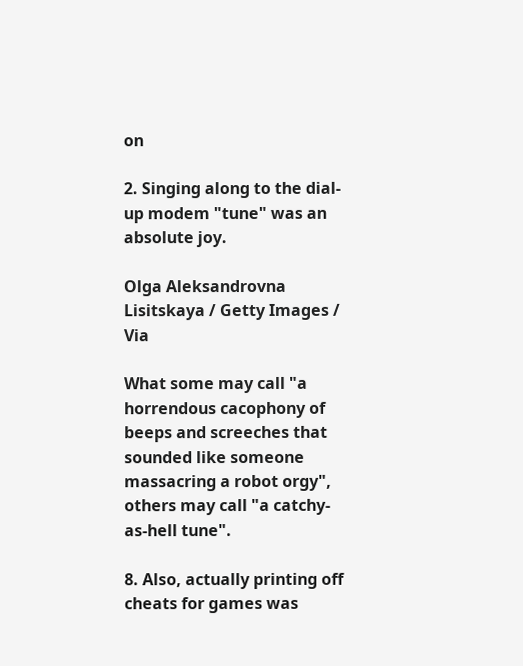on

2. Singing along to the dial-up modem "tune" was an absolute joy.

Olga Aleksandrovna Lisitskaya / Getty Images / Via

What some may call "a horrendous cacophony of beeps and screeches that sounded like someone massacring a robot orgy", others may call "a catchy-as-hell tune".

8. Also, actually printing off cheats for games was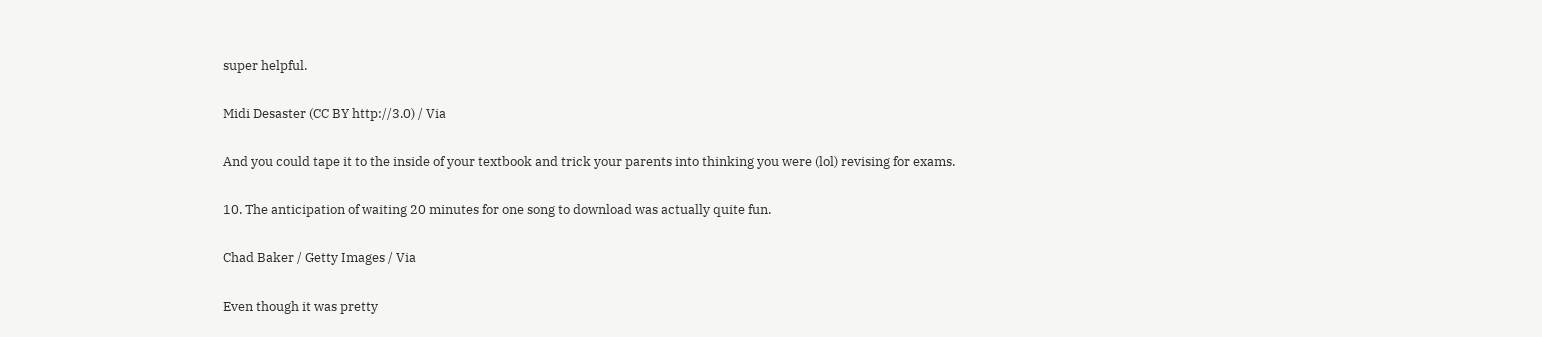super helpful.

Midi Desaster (CC BY http://3.0) / Via

And you could tape it to the inside of your textbook and trick your parents into thinking you were (lol) revising for exams.

10. The anticipation of waiting 20 minutes for one song to download was actually quite fun.

Chad Baker / Getty Images / Via

Even though it was pretty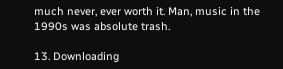much never, ever worth it. Man, music in the 1990s was absolute trash.

13. Downloading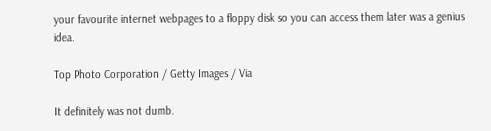your favourite internet webpages to a floppy disk so you can access them later was a genius idea.

Top Photo Corporation / Getty Images / Via

It definitely was not dumb.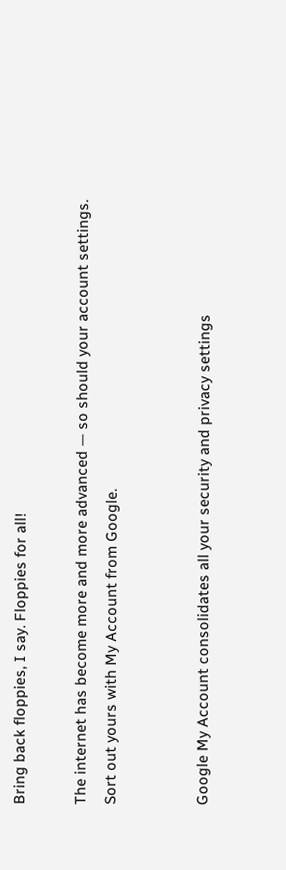Bring back floppies, I say. Floppies for all!

The internet has become more and more advanced — so should your account settings. Sort out yours with My Account from Google.


Google My Account consolidates all your security and privacy settings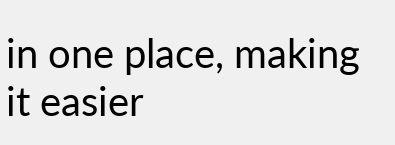in one place, making it easier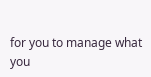for you to manage what you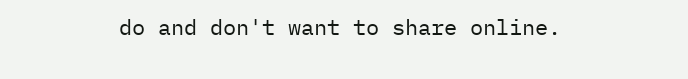do and don't want to share online.